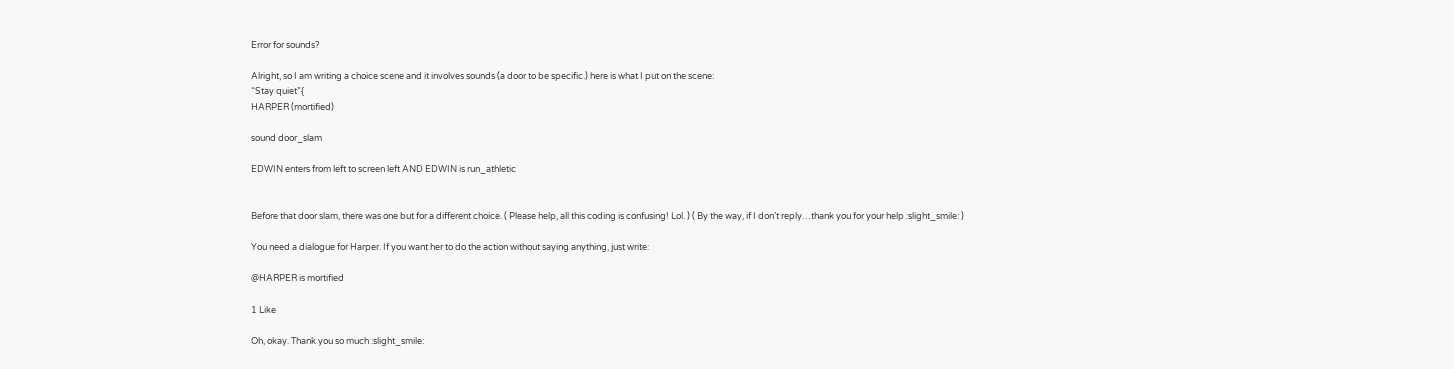Error for sounds?

Alright, so I am writing a choice scene and it involves sounds (a door to be specific.) here is what I put on the scene:
“Stay quiet”{
HARPER (mortified)

sound door_slam

EDWIN enters from left to screen left AND EDWIN is run_athletic


Before that door slam, there was one but for a different choice. ( Please help, all this coding is confusing! Lol. ) ( By the way, if I don’t reply…thank you for your help :slight_smile: )

You need a dialogue for Harper. If you want her to do the action without saying anything, just write:

@HARPER is mortified

1 Like

Oh, okay. Thank you so much :slight_smile: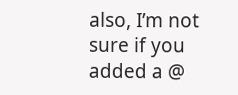also, I’m not sure if you added a @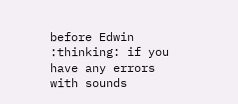before Edwin :thinking: if you have any errors with sounds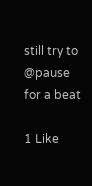still try to @pause for a beat

1 Like